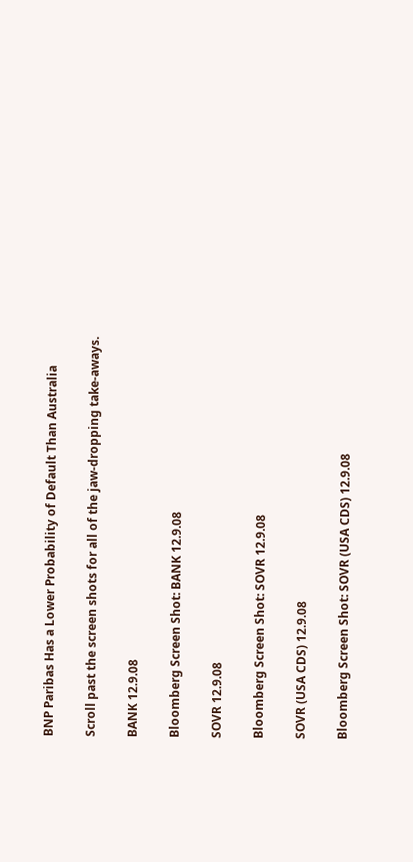BNP Paribas Has a Lower Probability of Default Than Australia

Scroll past the screen shots for all of the jaw-dropping take-aways.

BANK 12.9.08

Bloomberg Screen Shot: BANK 12.9.08

SOVR 12.9.08

Bloomberg Screen Shot: SOVR 12.9.08

SOVR (USA CDS) 12.9.08

Bloomberg Screen Shot: SOVR (USA CDS) 12.9.08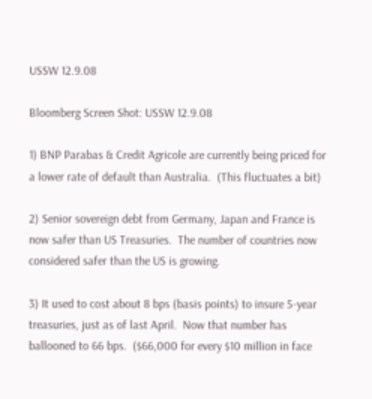USSW 12.9.08

Bloomberg Screen Shot: USSW 12.9.08

1) BNP Parabas & Credit Agricole are currently being priced for a lower rate of default than Australia.  (This fluctuates a bit)

2) Senior sovereign debt from Germany, Japan and France is now safer than US Treasuries.  The number of countries now considered safer than the US is growing.

3) It used to cost about 8 bps (basis points) to insure 5-year treasuries, just as of last April.  Now that number has ballooned to 66 bps.  ($66,000 for every $10 million in face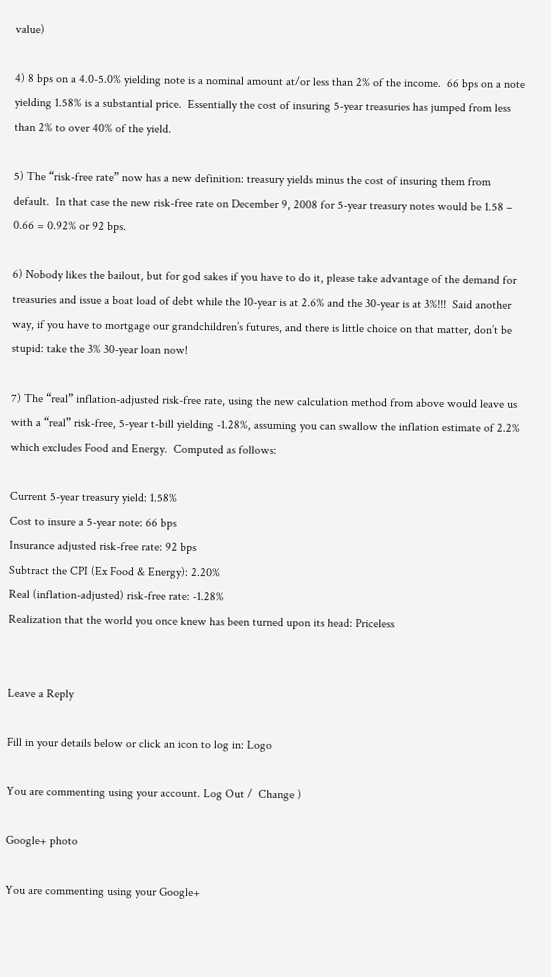value)

4) 8 bps on a 4.0-5.0% yielding note is a nominal amount at/or less than 2% of the income.  66 bps on a note yielding 1.58% is a substantial price.  Essentially the cost of insuring 5-year treasuries has jumped from less than 2% to over 40% of the yield.

5) The “risk-free rate” now has a new definition: treasury yields minus the cost of insuring them from default.  In that case the new risk-free rate on December 9, 2008 for 5-year treasury notes would be 1.58 – 0.66 = 0.92% or 92 bps.

6) Nobody likes the bailout, but for god sakes if you have to do it, please take advantage of the demand for treasuries and issue a boat load of debt while the 10-year is at 2.6% and the 30-year is at 3%!!!  Said another way, if you have to mortgage our grandchildren’s futures, and there is little choice on that matter, don’t be stupid: take the 3% 30-year loan now!

7) The “real” inflation-adjusted risk-free rate, using the new calculation method from above would leave us with a “real” risk-free, 5-year t-bill yielding -1.28%, assuming you can swallow the inflation estimate of 2.2% which excludes Food and Energy.  Computed as follows:

Current 5-year treasury yield: 1.58%
Cost to insure a 5-year note: 66 bps
Insurance adjusted risk-free rate: 92 bps
Subtract the CPI (Ex Food & Energy): 2.20%
Real (inflation-adjusted) risk-free rate: -1.28%
Realization that the world you once knew has been turned upon its head: Priceless


Leave a Reply

Fill in your details below or click an icon to log in: Logo

You are commenting using your account. Log Out /  Change )

Google+ photo

You are commenting using your Google+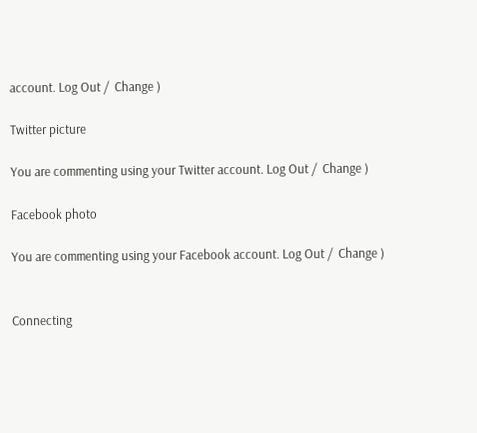account. Log Out /  Change )

Twitter picture

You are commenting using your Twitter account. Log Out /  Change )

Facebook photo

You are commenting using your Facebook account. Log Out /  Change )


Connecting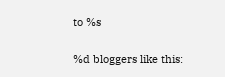to %s

%d bloggers like this: